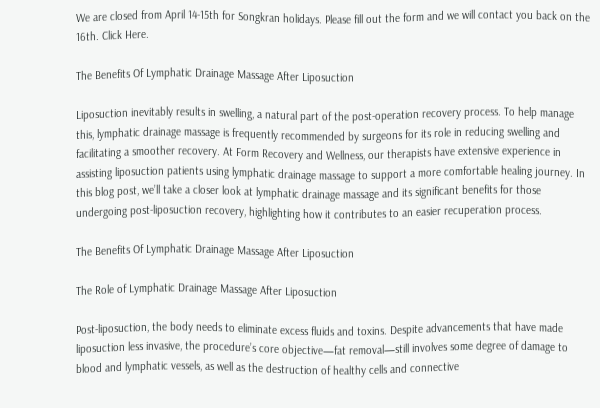We are closed from April 14-15th for Songkran holidays. Please fill out the form and we will contact you back on the 16th. Click Here.

The Benefits Of Lymphatic Drainage Massage After Liposuction

Liposuction inevitably results in swelling, a natural part of the post-operation recovery process. To help manage this, lymphatic drainage massage is frequently recommended by surgeons for its role in reducing swelling and facilitating a smoother recovery. At Form Recovery and Wellness, our therapists have extensive experience in assisting liposuction patients using lymphatic drainage massage to support a more comfortable healing journey. In this blog post, we’ll take a closer look at lymphatic drainage massage and its significant benefits for those undergoing post-liposuction recovery, highlighting how it contributes to an easier recuperation process.

The Benefits Of Lymphatic Drainage Massage After Liposuction

The Role of Lymphatic Drainage Massage After Liposuction

Post-liposuction, the body needs to eliminate excess fluids and toxins. Despite advancements that have made liposuction less invasive, the procedure’s core objective—fat removal—still involves some degree of damage to blood and lymphatic vessels, as well as the destruction of healthy cells and connective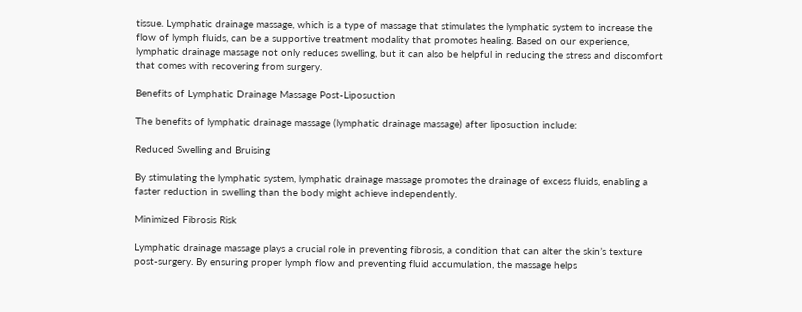tissue. Lymphatic drainage massage, which is a type of massage that stimulates the lymphatic system to increase the flow of lymph fluids, can be a supportive treatment modality that promotes healing. Based on our experience, lymphatic drainage massage not only reduces swelling, but it can also be helpful in reducing the stress and discomfort that comes with recovering from surgery.

Benefits of Lymphatic Drainage Massage Post-Liposuction

The benefits of lymphatic drainage massage (lymphatic drainage massage) after liposuction include:

Reduced Swelling and Bruising

By stimulating the lymphatic system, lymphatic drainage massage promotes the drainage of excess fluids, enabling a faster reduction in swelling than the body might achieve independently.

Minimized Fibrosis Risk

Lymphatic drainage massage plays a crucial role in preventing fibrosis, a condition that can alter the skin’s texture post-surgery. By ensuring proper lymph flow and preventing fluid accumulation, the massage helps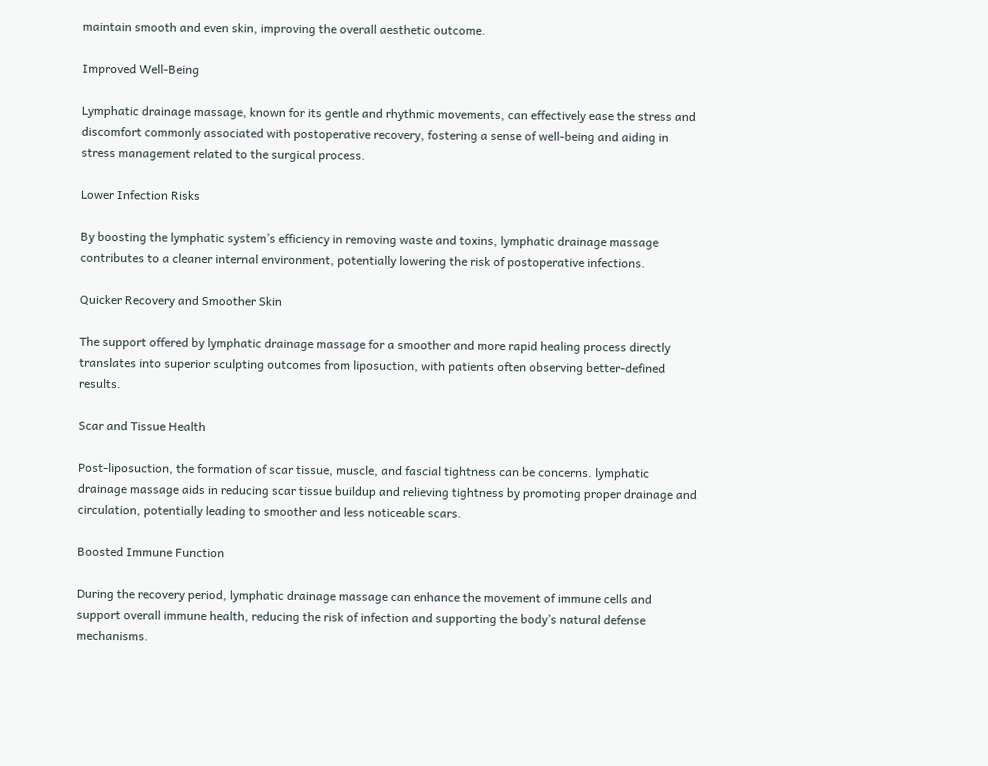maintain smooth and even skin, improving the overall aesthetic outcome.

Improved Well-Being

Lymphatic drainage massage, known for its gentle and rhythmic movements, can effectively ease the stress and discomfort commonly associated with postoperative recovery, fostering a sense of well-being and aiding in stress management related to the surgical process.

Lower Infection Risks

By boosting the lymphatic system’s efficiency in removing waste and toxins, lymphatic drainage massage contributes to a cleaner internal environment, potentially lowering the risk of postoperative infections.

Quicker Recovery and Smoother Skin

The support offered by lymphatic drainage massage for a smoother and more rapid healing process directly translates into superior sculpting outcomes from liposuction, with patients often observing better-defined results.

Scar and Tissue Health

Post-liposuction, the formation of scar tissue, muscle, and fascial tightness can be concerns. lymphatic drainage massage aids in reducing scar tissue buildup and relieving tightness by promoting proper drainage and circulation, potentially leading to smoother and less noticeable scars.

Boosted Immune Function

During the recovery period, lymphatic drainage massage can enhance the movement of immune cells and support overall immune health, reducing the risk of infection and supporting the body’s natural defense mechanisms.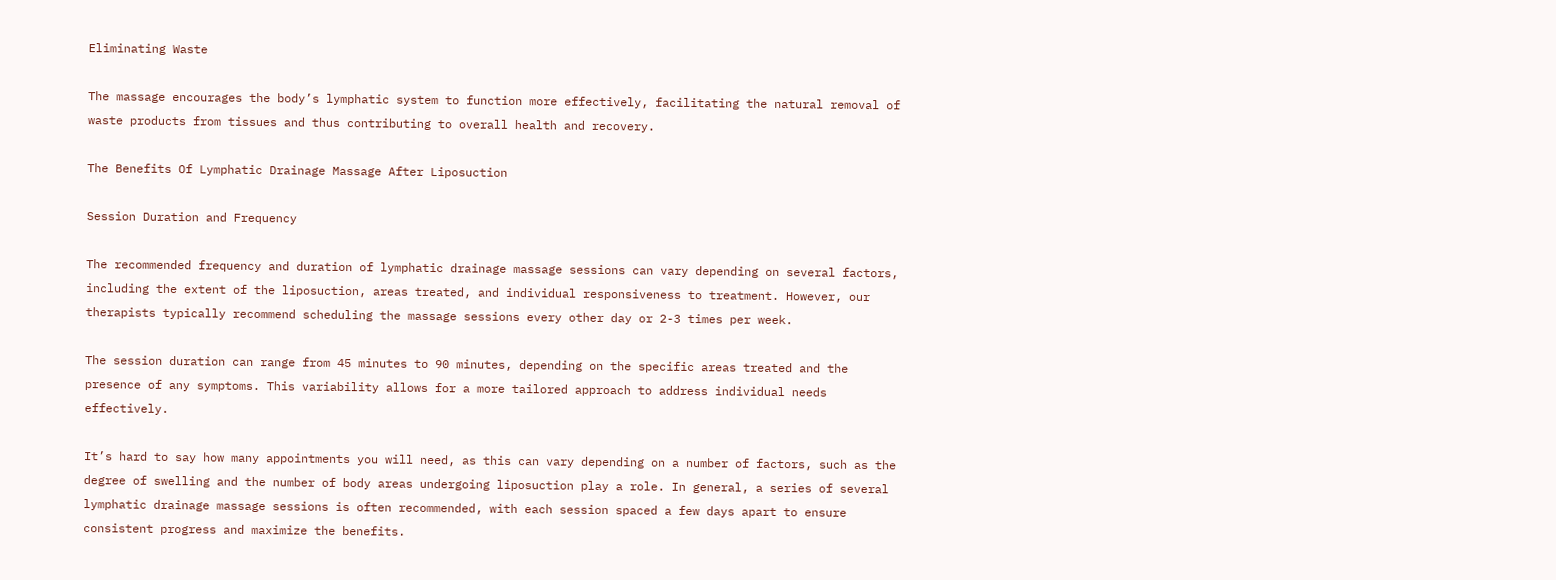Eliminating Waste

The massage encourages the body’s lymphatic system to function more effectively, facilitating the natural removal of waste products from tissues and thus contributing to overall health and recovery.

The Benefits Of Lymphatic Drainage Massage After Liposuction

Session Duration and Frequency

The recommended frequency and duration of lymphatic drainage massage sessions can vary depending on several factors, including the extent of the liposuction, areas treated, and individual responsiveness to treatment. However, our therapists typically recommend scheduling the massage sessions every other day or 2-3 times per week.

The session duration can range from 45 minutes to 90 minutes, depending on the specific areas treated and the presence of any symptoms. This variability allows for a more tailored approach to address individual needs effectively.

It’s hard to say how many appointments you will need, as this can vary depending on a number of factors, such as the degree of swelling and the number of body areas undergoing liposuction play a role. In general, a series of several lymphatic drainage massage sessions is often recommended, with each session spaced a few days apart to ensure consistent progress and maximize the benefits.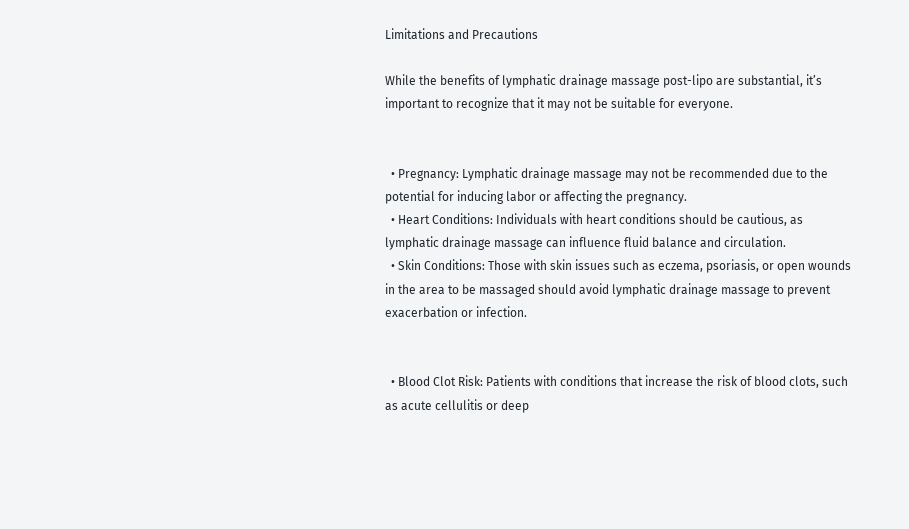Limitations and Precautions

While the benefits of lymphatic drainage massage post-lipo are substantial, it’s important to recognize that it may not be suitable for everyone.


  • Pregnancy: Lymphatic drainage massage may not be recommended due to the potential for inducing labor or affecting the pregnancy.
  • Heart Conditions: Individuals with heart conditions should be cautious, as lymphatic drainage massage can influence fluid balance and circulation.
  • Skin Conditions: Those with skin issues such as eczema, psoriasis, or open wounds in the area to be massaged should avoid lymphatic drainage massage to prevent exacerbation or infection.


  • Blood Clot Risk: Patients with conditions that increase the risk of blood clots, such as acute cellulitis or deep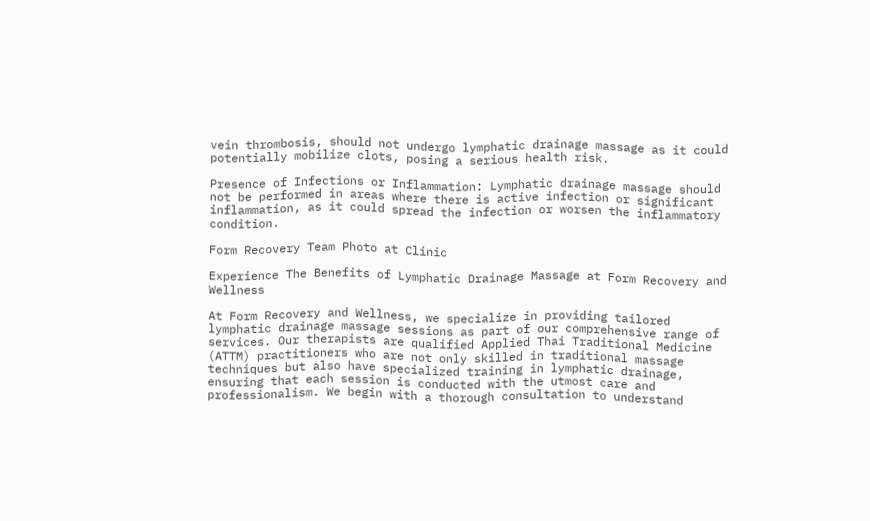vein thrombosis, should not undergo lymphatic drainage massage as it could potentially mobilize clots, posing a serious health risk.

Presence of Infections or Inflammation: Lymphatic drainage massage should not be performed in areas where there is active infection or significant inflammation, as it could spread the infection or worsen the inflammatory condition.

Form Recovery Team Photo at Clinic

Experience The Benefits of Lymphatic Drainage Massage at Form Recovery and Wellness

At Form Recovery and Wellness, we specialize in providing tailored lymphatic drainage massage sessions as part of our comprehensive range of services. Our therapists are qualified Applied Thai Traditional Medicine (ATTM) practitioners who are not only skilled in traditional massage techniques but also have specialized training in lymphatic drainage, ensuring that each session is conducted with the utmost care and professionalism. We begin with a thorough consultation to understand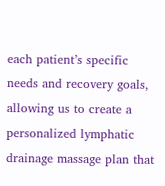each patient’s specific needs and recovery goals, allowing us to create a personalized lymphatic drainage massage plan that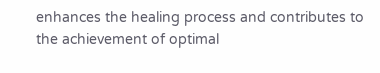enhances the healing process and contributes to the achievement of optimal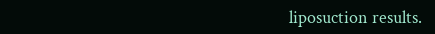liposuction results.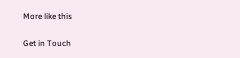More like this

Get in Touch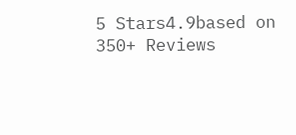5 Stars4.9based on 350+ Reviews